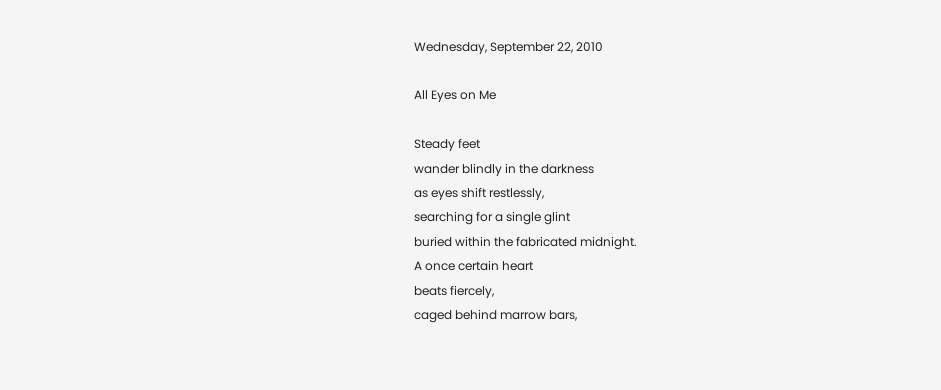Wednesday, September 22, 2010

All Eyes on Me

Steady feet
wander blindly in the darkness
as eyes shift restlessly,
searching for a single glint
buried within the fabricated midnight.
A once certain heart
beats fiercely,
caged behind marrow bars,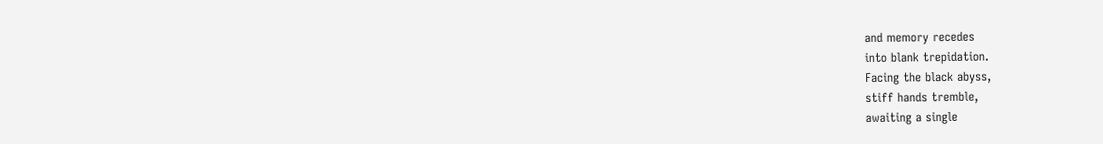and memory recedes
into blank trepidation.
Facing the black abyss,
stiff hands tremble,
awaiting a single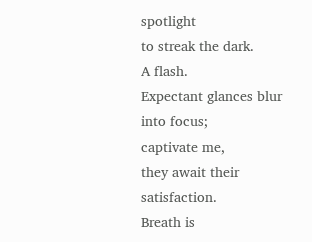spotlight
to streak the dark.
A flash.
Expectant glances blur into focus;
captivate me,
they await their satisfaction.
Breath is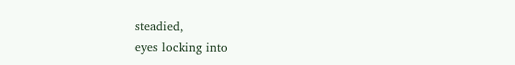steadied,
eyes locking into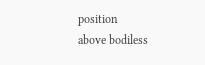position
above bodiless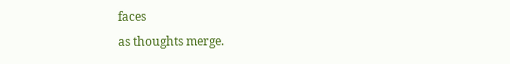faces
as thoughts merge.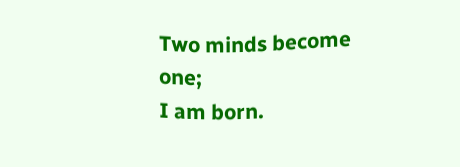Two minds become one;
I am born.